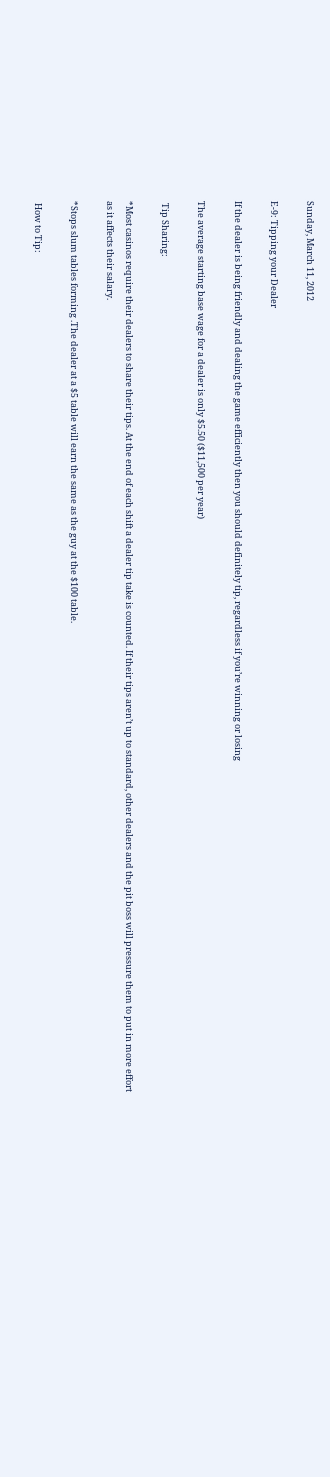Sunday, March 11, 2012

E-9: Tipping your Dealer

If the dealer is being friendly and dealing the game efficiently then you should definitely tip, regardless if you’re winning or losing

The average starting base wage for a dealer is only $5.50 ($11,500 per year)

 Tip Sharing:

*Most casinos require their dealers to share their tips. At the end of each shift a dealer tip take is counted. If their tips aren’t up to standard, other dealers and the pit boss will pressure them to put in more effort as it affects their salary.

*Stops slum tables forming .The dealer at a $5 table will earn the same as the guy at the $100 table.

 How to Tip: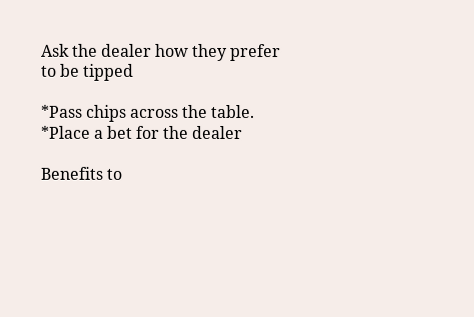Ask the dealer how they prefer to be tipped

*Pass chips across the table.
*Place a bet for the dealer

Benefits to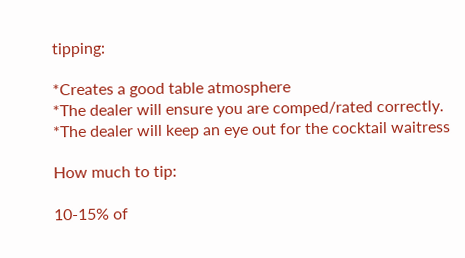tipping:

*Creates a good table atmosphere
*The dealer will ensure you are comped/rated correctly.
*The dealer will keep an eye out for the cocktail waitress

How much to tip:

10-15% of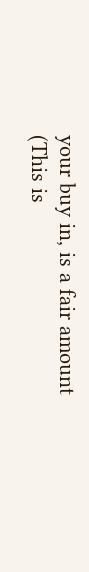your buy in, is a fair amount
(This is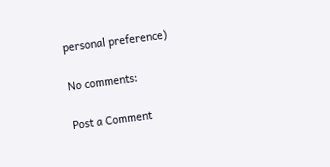personal preference)

No comments:

Post a Comment